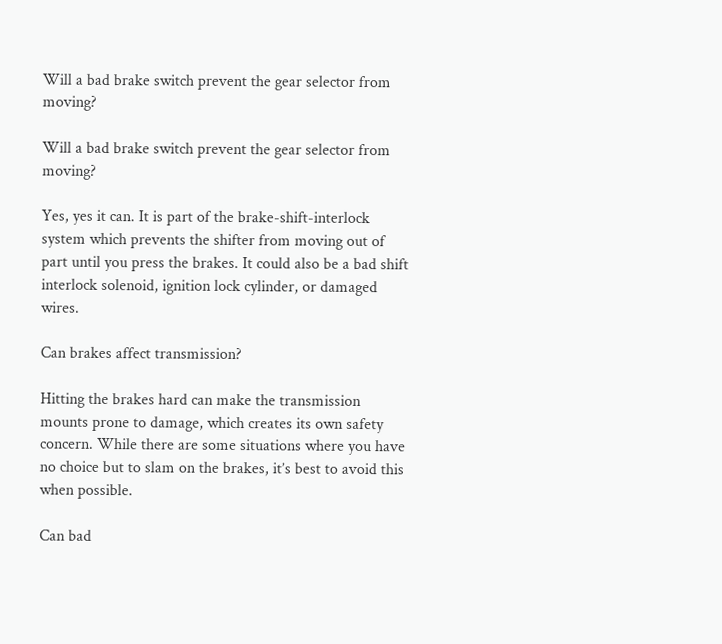Will a bad brake switch prevent the gear selector from moving?

Will a bad brake switch prevent the gear selector from moving?

Yes, yes it can. It is part of the brake-shift-interlock system which prevents the shifter from moving out of part until you press the brakes. It could also be a bad shift interlock solenoid, ignition lock cylinder, or damaged wires.

Can brakes affect transmission?

Hitting the brakes hard can make the transmission mounts prone to damage, which creates its own safety concern. While there are some situations where you have no choice but to slam on the brakes, it’s best to avoid this when possible.

Can bad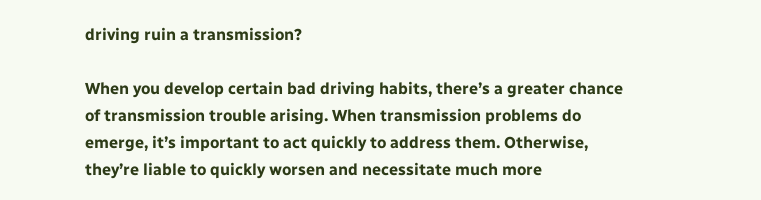driving ruin a transmission?

When you develop certain bad driving habits, there’s a greater chance of transmission trouble arising. When transmission problems do emerge, it’s important to act quickly to address them. Otherwise, they’re liable to quickly worsen and necessitate much more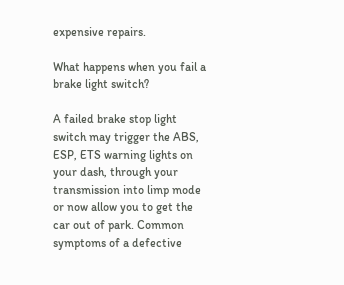expensive repairs.

What happens when you fail a brake light switch?

A failed brake stop light switch may trigger the ABS, ESP, ETS warning lights on your dash, through your transmission into limp mode or now allow you to get the car out of park. Common symptoms of a defective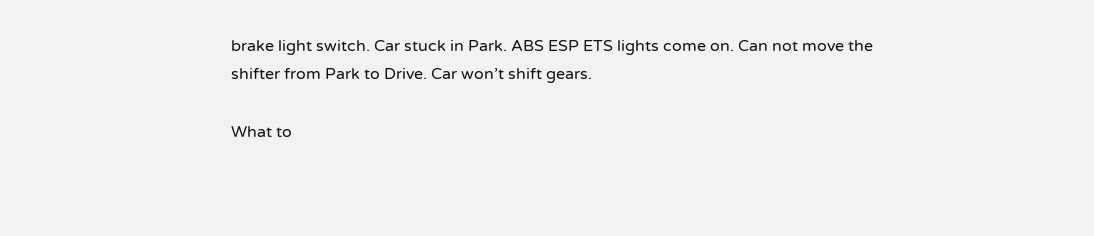brake light switch. Car stuck in Park. ABS ESP ETS lights come on. Can not move the shifter from Park to Drive. Car won’t shift gears.

What to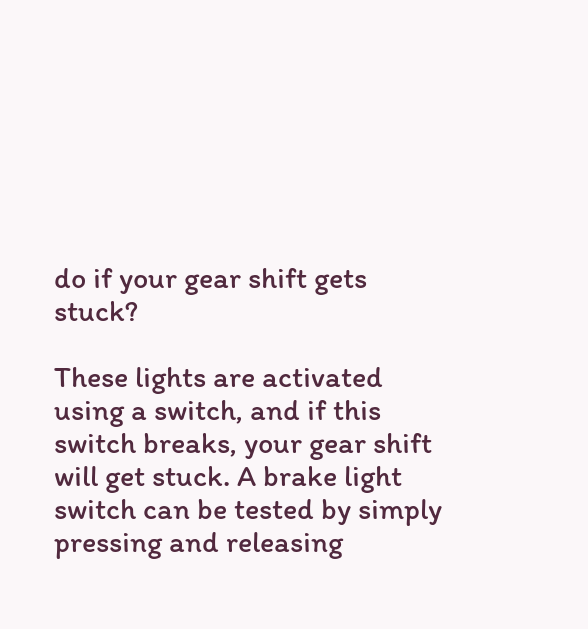do if your gear shift gets stuck?

These lights are activated using a switch, and if this switch breaks, your gear shift will get stuck. A brake light switch can be tested by simply pressing and releasing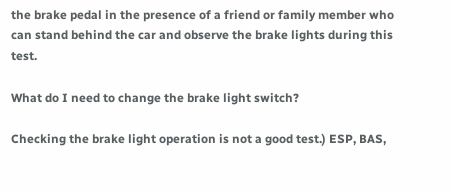the brake pedal in the presence of a friend or family member who can stand behind the car and observe the brake lights during this test.

What do I need to change the brake light switch?

Checking the brake light operation is not a good test.) ESP, BAS,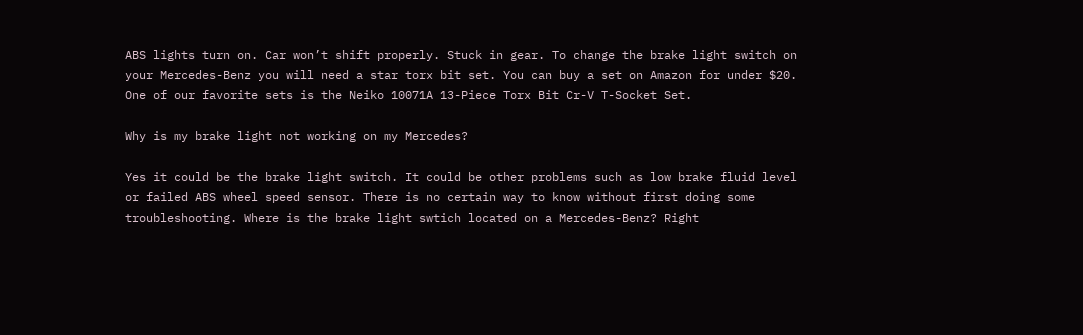ABS lights turn on. Car won’t shift properly. Stuck in gear. To change the brake light switch on your Mercedes-Benz you will need a star torx bit set. You can buy a set on Amazon for under $20. One of our favorite sets is the Neiko 10071A 13-Piece Torx Bit Cr-V T-Socket Set.

Why is my brake light not working on my Mercedes?

Yes it could be the brake light switch. It could be other problems such as low brake fluid level or failed ABS wheel speed sensor. There is no certain way to know without first doing some troubleshooting. Where is the brake light swtich located on a Mercedes-Benz? Right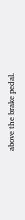above the brake pedal.